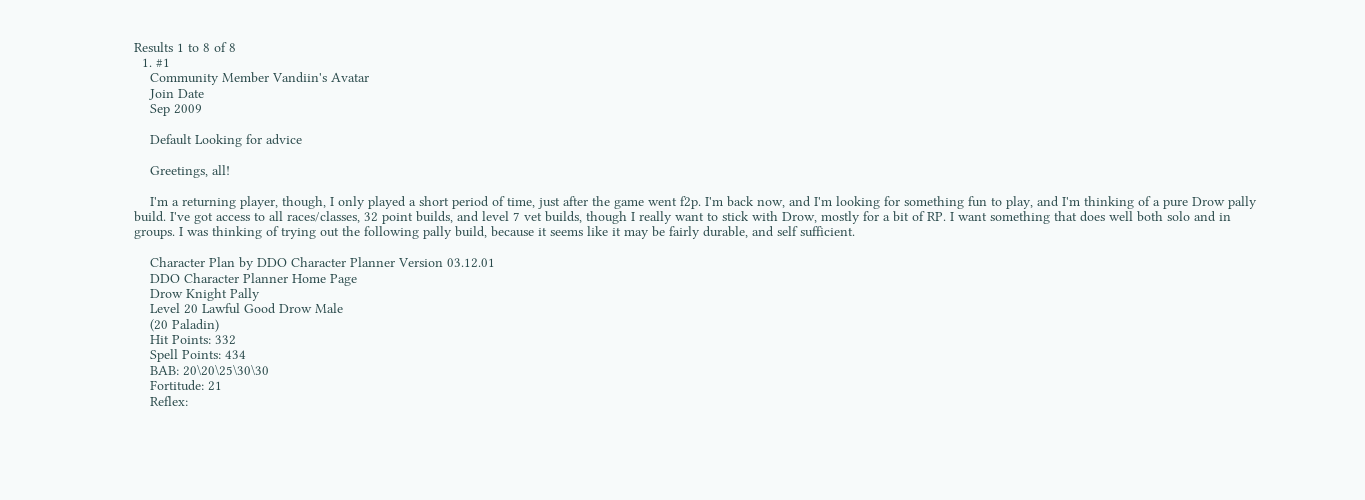Results 1 to 8 of 8
  1. #1
    Community Member Vandiin's Avatar
    Join Date
    Sep 2009

    Default Looking for advice

    Greetings, all!

    I'm a returning player, though, I only played a short period of time, just after the game went f2p. I'm back now, and I'm looking for something fun to play, and I'm thinking of a pure Drow pally build. I've got access to all races/classes, 32 point builds, and level 7 vet builds, though I really want to stick with Drow, mostly for a bit of RP. I want something that does well both solo and in groups. I was thinking of trying out the following pally build, because it seems like it may be fairly durable, and self sufficient.

    Character Plan by DDO Character Planner Version 03.12.01
    DDO Character Planner Home Page
    Drow Knight Pally
    Level 20 Lawful Good Drow Male
    (20 Paladin)
    Hit Points: 332
    Spell Points: 434
    BAB: 20\20\25\30\30
    Fortitude: 21
    Reflex: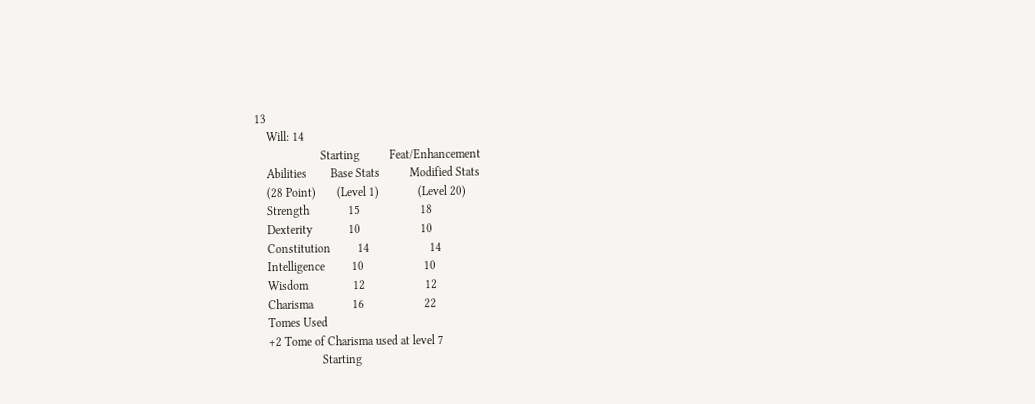13
    Will: 14
                      Starting          Feat/Enhancement
    Abilities        Base Stats          Modified Stats
    (28 Point)       (Level 1)             (Level 20)
    Strength             15                    18
    Dexterity            10                    10
    Constitution         14                    14
    Intelligence         10                    10
    Wisdom               12                    12
    Charisma             16                    22
    Tomes Used
    +2 Tome of Charisma used at level 7
                      Starting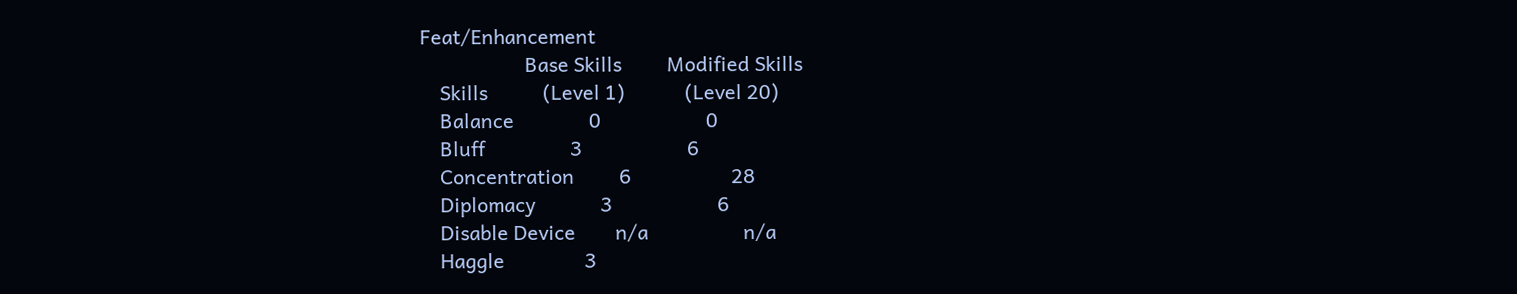Feat/Enhancement
                     Base Skills         Modified Skills
    Skills           (Level 1)            (Level 20)
    Balance               0                     0
    Bluff                 3                     6
    Concentration         6                    28
    Diplomacy             3                     6
    Disable Device        n/a                   n/a
    Haggle                3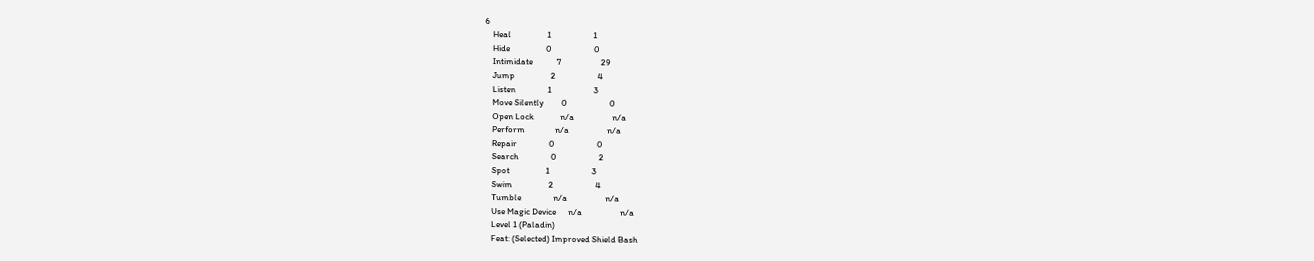6
    Heal                  1                     1
    Hide                  0                     0
    Intimidate            7                    29
    Jump                  2                     4
    Listen                1                     3
    Move Silently         0                     0
    Open Lock             n/a                   n/a
    Perform               n/a                   n/a
    Repair                0                     0
    Search                0                     2
    Spot                  1                     3
    Swim                  2                     4
    Tumble                n/a                   n/a
    Use Magic Device      n/a                   n/a
    Level 1 (Paladin)
    Feat: (Selected) Improved Shield Bash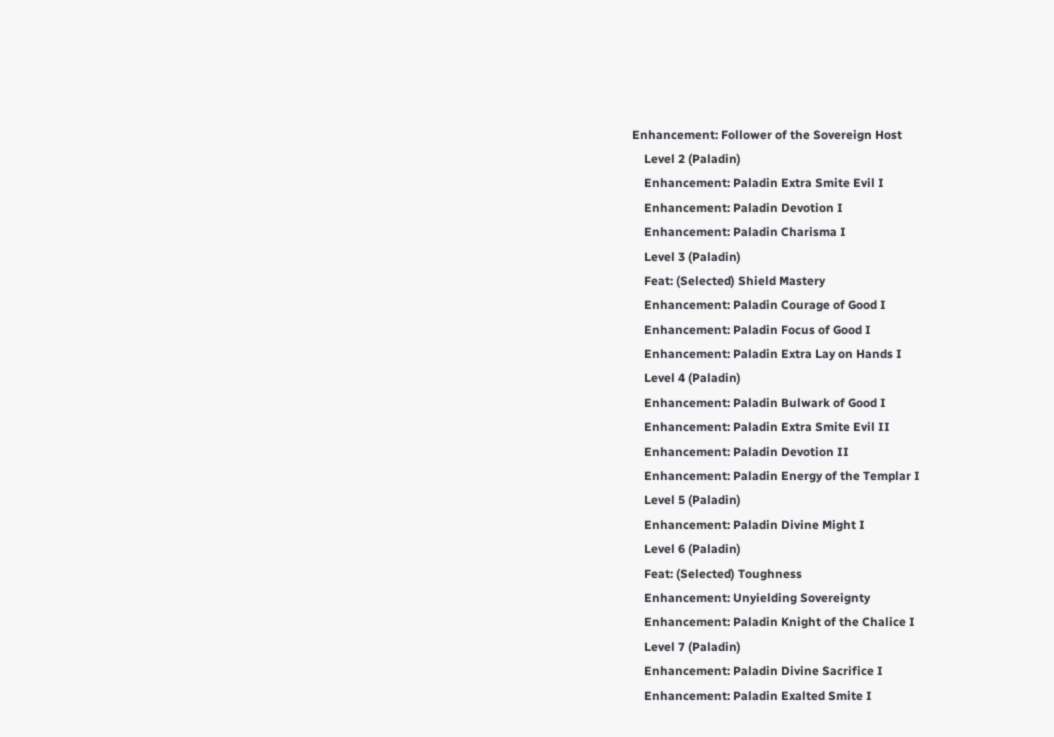Enhancement: Follower of the Sovereign Host
    Level 2 (Paladin)
    Enhancement: Paladin Extra Smite Evil I
    Enhancement: Paladin Devotion I
    Enhancement: Paladin Charisma I
    Level 3 (Paladin)
    Feat: (Selected) Shield Mastery
    Enhancement: Paladin Courage of Good I
    Enhancement: Paladin Focus of Good I
    Enhancement: Paladin Extra Lay on Hands I
    Level 4 (Paladin)
    Enhancement: Paladin Bulwark of Good I
    Enhancement: Paladin Extra Smite Evil II
    Enhancement: Paladin Devotion II
    Enhancement: Paladin Energy of the Templar I
    Level 5 (Paladin)
    Enhancement: Paladin Divine Might I
    Level 6 (Paladin)
    Feat: (Selected) Toughness
    Enhancement: Unyielding Sovereignty
    Enhancement: Paladin Knight of the Chalice I
    Level 7 (Paladin)
    Enhancement: Paladin Divine Sacrifice I
    Enhancement: Paladin Exalted Smite I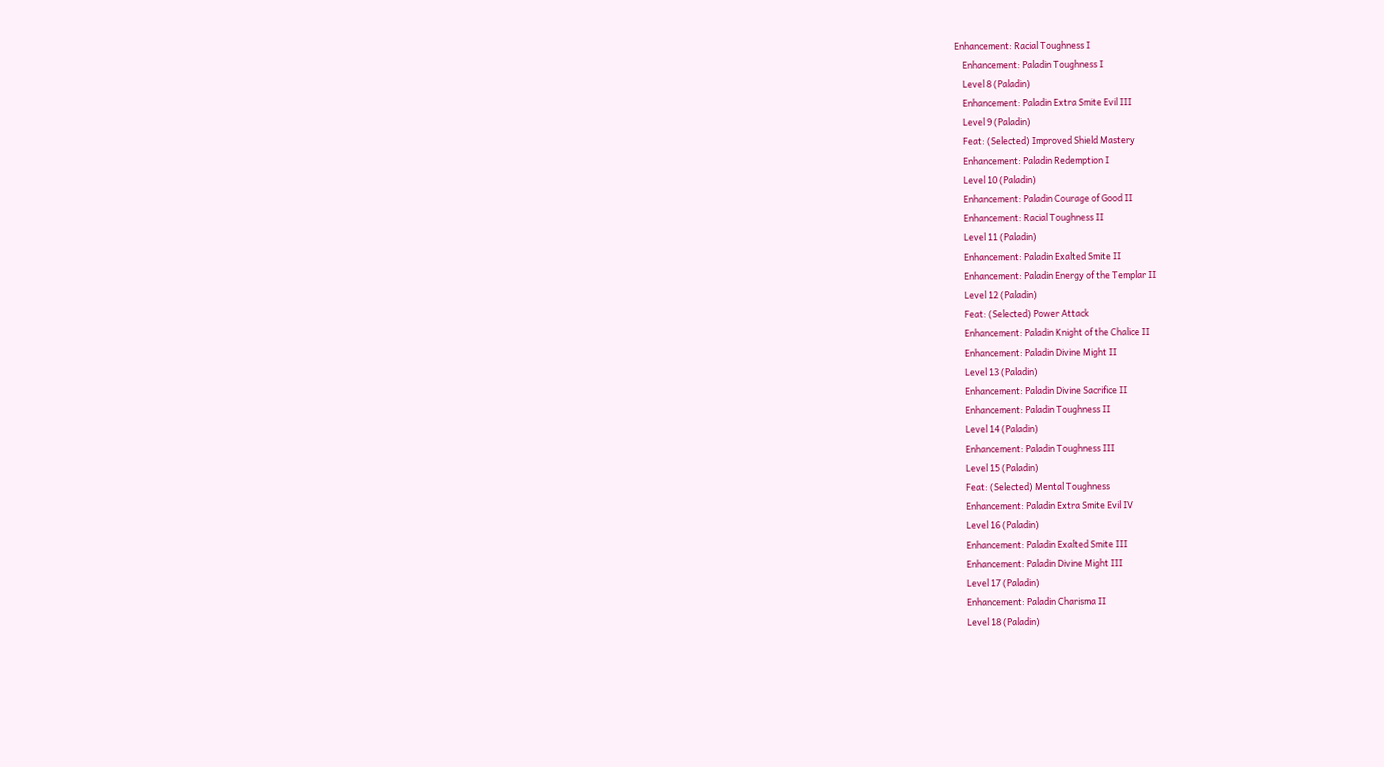Enhancement: Racial Toughness I
    Enhancement: Paladin Toughness I
    Level 8 (Paladin)
    Enhancement: Paladin Extra Smite Evil III
    Level 9 (Paladin)
    Feat: (Selected) Improved Shield Mastery
    Enhancement: Paladin Redemption I
    Level 10 (Paladin)
    Enhancement: Paladin Courage of Good II
    Enhancement: Racial Toughness II
    Level 11 (Paladin)
    Enhancement: Paladin Exalted Smite II
    Enhancement: Paladin Energy of the Templar II
    Level 12 (Paladin)
    Feat: (Selected) Power Attack
    Enhancement: Paladin Knight of the Chalice II
    Enhancement: Paladin Divine Might II
    Level 13 (Paladin)
    Enhancement: Paladin Divine Sacrifice II
    Enhancement: Paladin Toughness II
    Level 14 (Paladin)
    Enhancement: Paladin Toughness III
    Level 15 (Paladin)
    Feat: (Selected) Mental Toughness
    Enhancement: Paladin Extra Smite Evil IV
    Level 16 (Paladin)
    Enhancement: Paladin Exalted Smite III
    Enhancement: Paladin Divine Might III
    Level 17 (Paladin)
    Enhancement: Paladin Charisma II
    Level 18 (Paladin)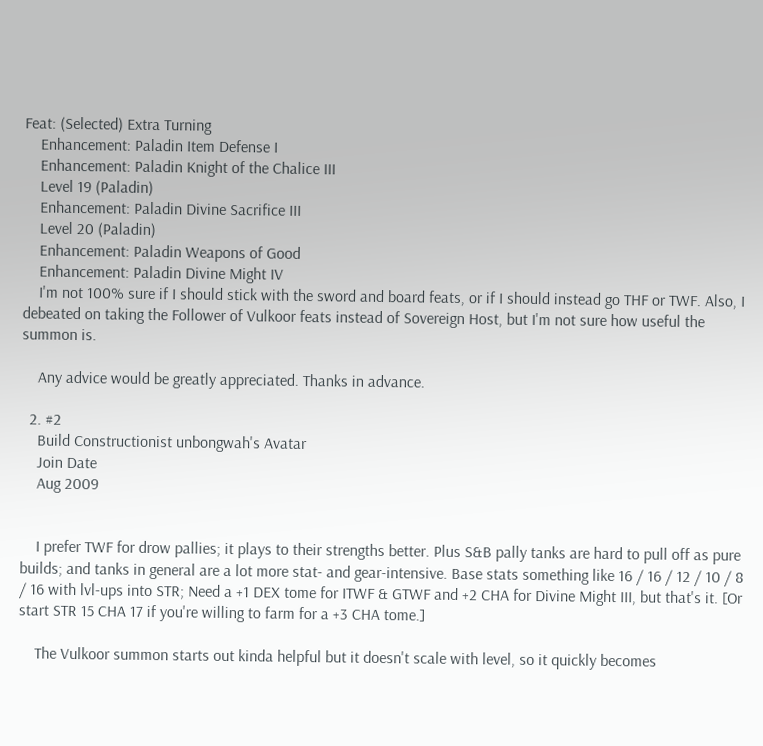Feat: (Selected) Extra Turning
    Enhancement: Paladin Item Defense I
    Enhancement: Paladin Knight of the Chalice III
    Level 19 (Paladin)
    Enhancement: Paladin Divine Sacrifice III
    Level 20 (Paladin)
    Enhancement: Paladin Weapons of Good
    Enhancement: Paladin Divine Might IV
    I'm not 100% sure if I should stick with the sword and board feats, or if I should instead go THF or TWF. Also, I debeated on taking the Follower of Vulkoor feats instead of Sovereign Host, but I'm not sure how useful the summon is.

    Any advice would be greatly appreciated. Thanks in advance.

  2. #2
    Build Constructionist unbongwah's Avatar
    Join Date
    Aug 2009


    I prefer TWF for drow pallies; it plays to their strengths better. Plus S&B pally tanks are hard to pull off as pure builds; and tanks in general are a lot more stat- and gear-intensive. Base stats something like 16 / 16 / 12 / 10 / 8 / 16 with lvl-ups into STR; Need a +1 DEX tome for ITWF & GTWF and +2 CHA for Divine Might III, but that's it. [Or start STR 15 CHA 17 if you're willing to farm for a +3 CHA tome.]

    The Vulkoor summon starts out kinda helpful but it doesn't scale with level, so it quickly becomes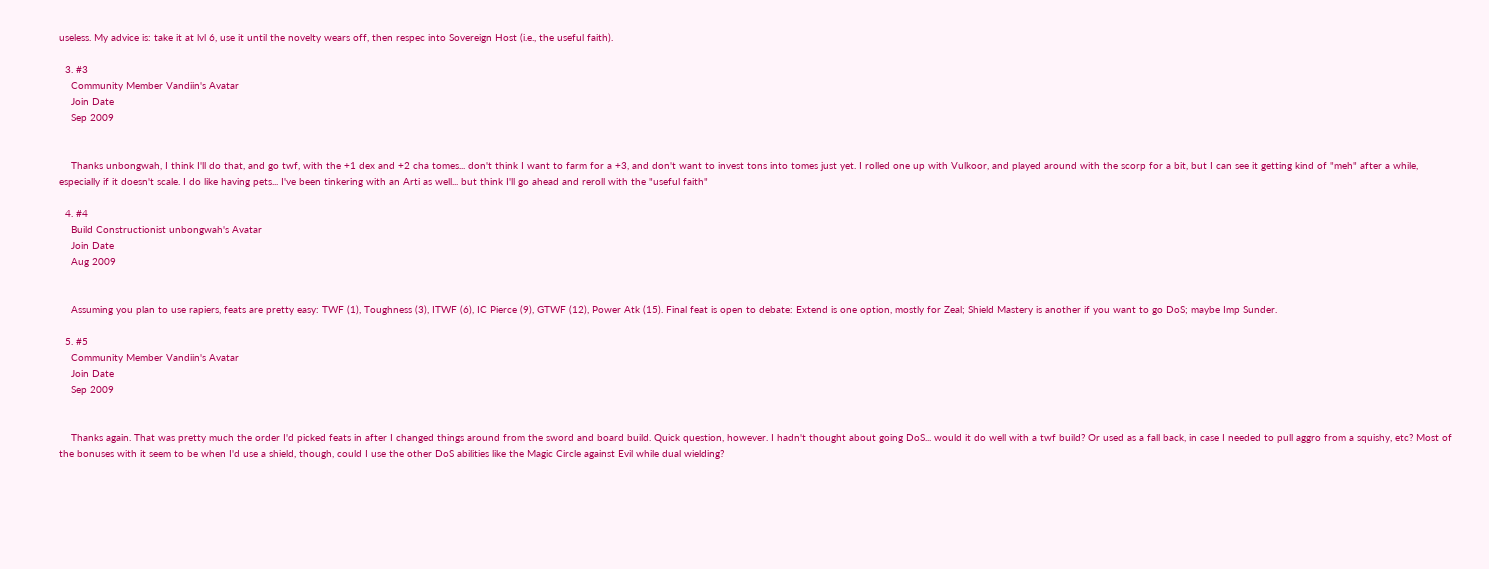useless. My advice is: take it at lvl 6, use it until the novelty wears off, then respec into Sovereign Host (i.e., the useful faith).

  3. #3
    Community Member Vandiin's Avatar
    Join Date
    Sep 2009


    Thanks unbongwah, I think I'll do that, and go twf, with the +1 dex and +2 cha tomes... don't think I want to farm for a +3, and don't want to invest tons into tomes just yet. I rolled one up with Vulkoor, and played around with the scorp for a bit, but I can see it getting kind of "meh" after a while, especially if it doesn't scale. I do like having pets... I've been tinkering with an Arti as well... but think I'll go ahead and reroll with the "useful faith"

  4. #4
    Build Constructionist unbongwah's Avatar
    Join Date
    Aug 2009


    Assuming you plan to use rapiers, feats are pretty easy: TWF (1), Toughness (3), ITWF (6), IC Pierce (9), GTWF (12), Power Atk (15). Final feat is open to debate: Extend is one option, mostly for Zeal; Shield Mastery is another if you want to go DoS; maybe Imp Sunder.

  5. #5
    Community Member Vandiin's Avatar
    Join Date
    Sep 2009


    Thanks again. That was pretty much the order I'd picked feats in after I changed things around from the sword and board build. Quick question, however. I hadn't thought about going DoS... would it do well with a twf build? Or used as a fall back, in case I needed to pull aggro from a squishy, etc? Most of the bonuses with it seem to be when I'd use a shield, though, could I use the other DoS abilities like the Magic Circle against Evil while dual wielding?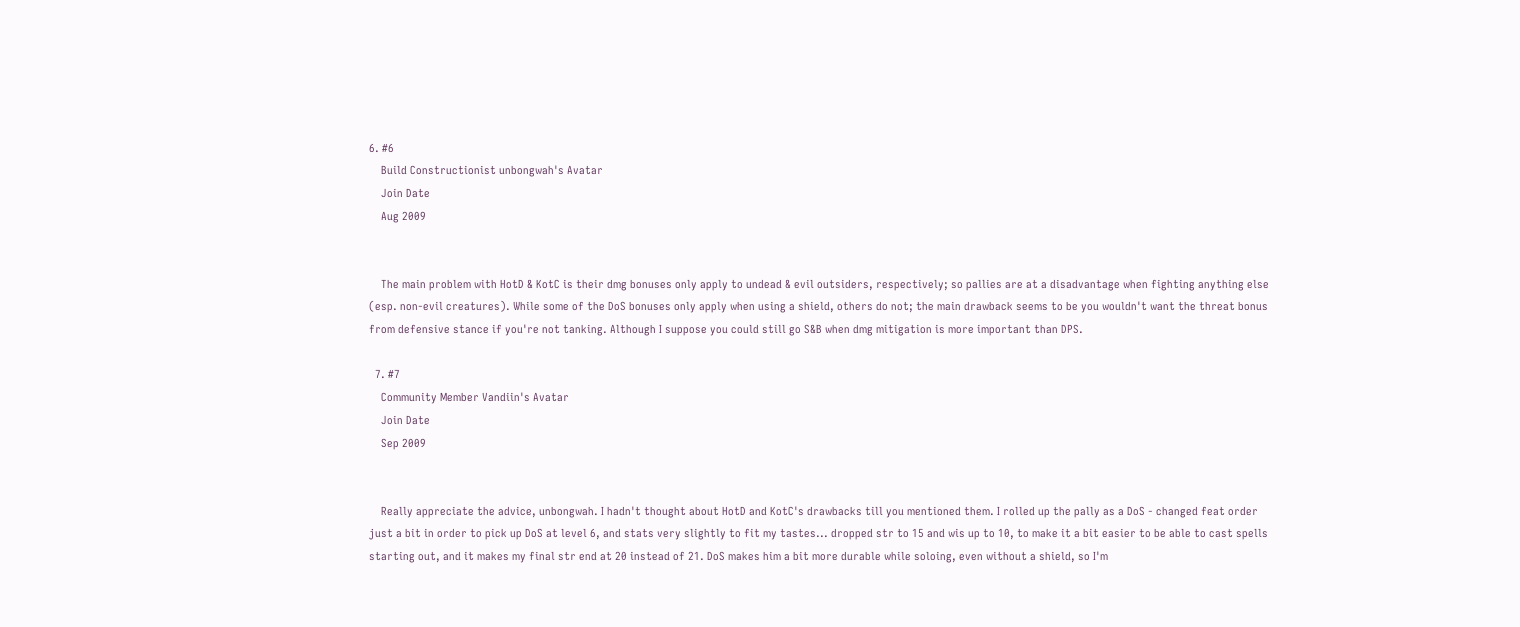6. #6
    Build Constructionist unbongwah's Avatar
    Join Date
    Aug 2009


    The main problem with HotD & KotC is their dmg bonuses only apply to undead & evil outsiders, respectively; so pallies are at a disadvantage when fighting anything else (esp. non-evil creatures). While some of the DoS bonuses only apply when using a shield, others do not; the main drawback seems to be you wouldn't want the threat bonus from defensive stance if you're not tanking. Although I suppose you could still go S&B when dmg mitigation is more important than DPS.

  7. #7
    Community Member Vandiin's Avatar
    Join Date
    Sep 2009


    Really appreciate the advice, unbongwah. I hadn't thought about HotD and KotC's drawbacks till you mentioned them. I rolled up the pally as a DoS - changed feat order just a bit in order to pick up DoS at level 6, and stats very slightly to fit my tastes... dropped str to 15 and wis up to 10, to make it a bit easier to be able to cast spells starting out, and it makes my final str end at 20 instead of 21. DoS makes him a bit more durable while soloing, even without a shield, so I'm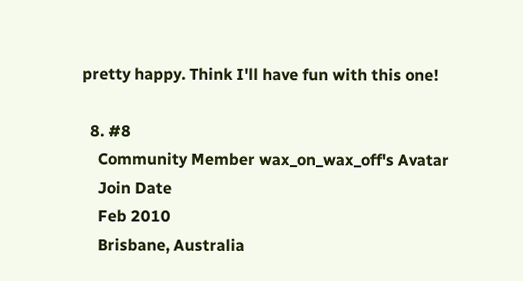pretty happy. Think I'll have fun with this one!

  8. #8
    Community Member wax_on_wax_off's Avatar
    Join Date
    Feb 2010
    Brisbane, Australia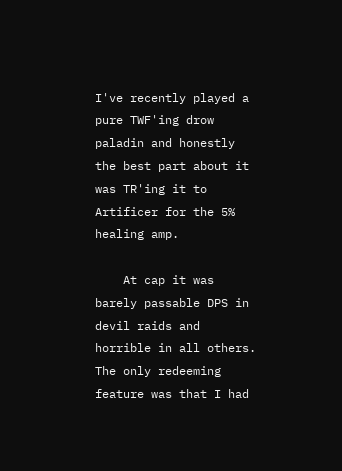I've recently played a pure TWF'ing drow paladin and honestly the best part about it was TR'ing it to Artificer for the 5% healing amp.

    At cap it was barely passable DPS in devil raids and horrible in all others. The only redeeming feature was that I had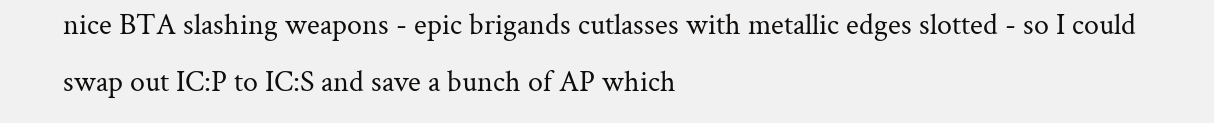nice BTA slashing weapons - epic brigands cutlasses with metallic edges slotted - so I could swap out IC:P to IC:S and save a bunch of AP which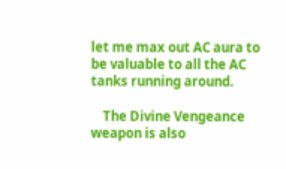let me max out AC aura to be valuable to all the AC tanks running around.

    The Divine Vengeance weapon is also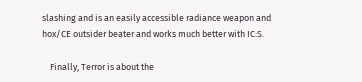slashing and is an easily accessible radiance weapon and hox/CE outsider beater and works much better with IC:S.

    Finally, Terror is about the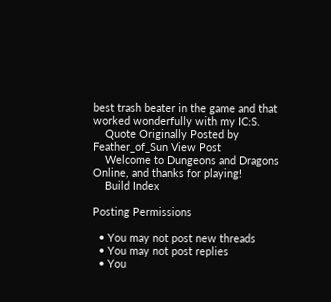best trash beater in the game and that worked wonderfully with my IC:S.
    Quote Originally Posted by Feather_of_Sun View Post
    Welcome to Dungeons and Dragons Online, and thanks for playing!
    Build Index

Posting Permissions

  • You may not post new threads
  • You may not post replies
  • You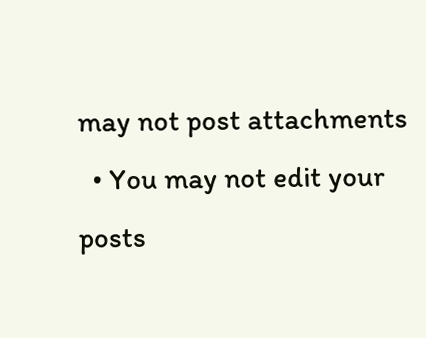may not post attachments
  • You may not edit your posts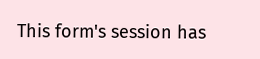This form's session has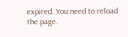expired. You need to reload the page.